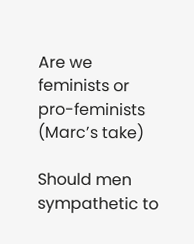Are we feminists or pro-feminists (Marc’s take)

Should men sympathetic to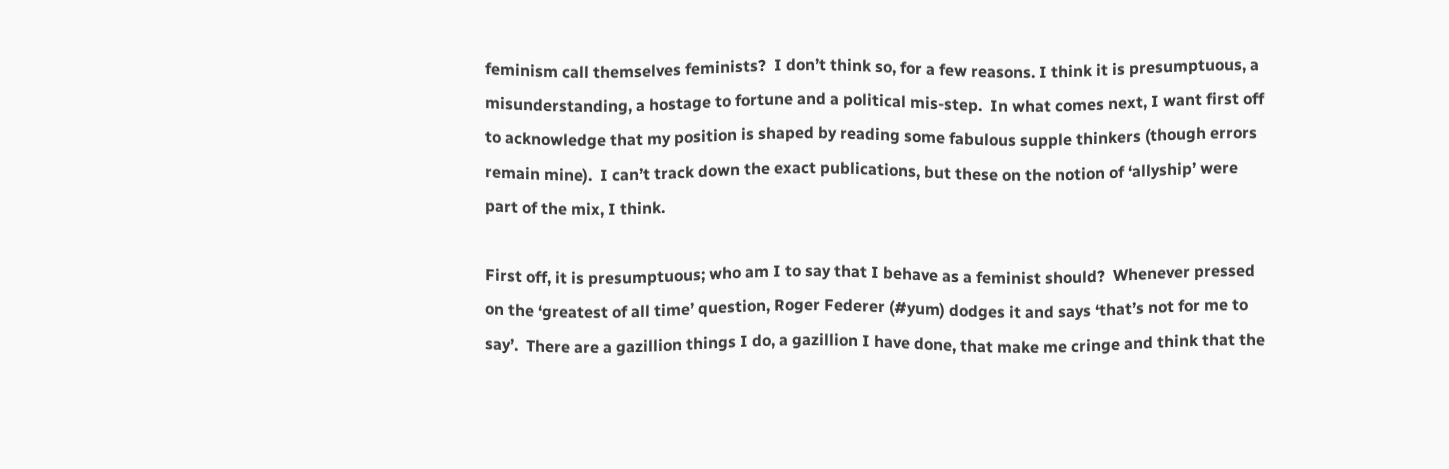feminism call themselves feminists?  I don’t think so, for a few reasons. I think it is presumptuous, a misunderstanding, a hostage to fortune and a political mis-step.  In what comes next, I want first off to acknowledge that my position is shaped by reading some fabulous supple thinkers (though errors remain mine).  I can’t track down the exact publications, but these on the notion of ‘allyship’ were part of the mix, I think.

First off, it is presumptuous; who am I to say that I behave as a feminist should?  Whenever pressed on the ‘greatest of all time’ question, Roger Federer (#yum) dodges it and says ‘that’s not for me to say’.  There are a gazillion things I do, a gazillion I have done, that make me cringe and think that the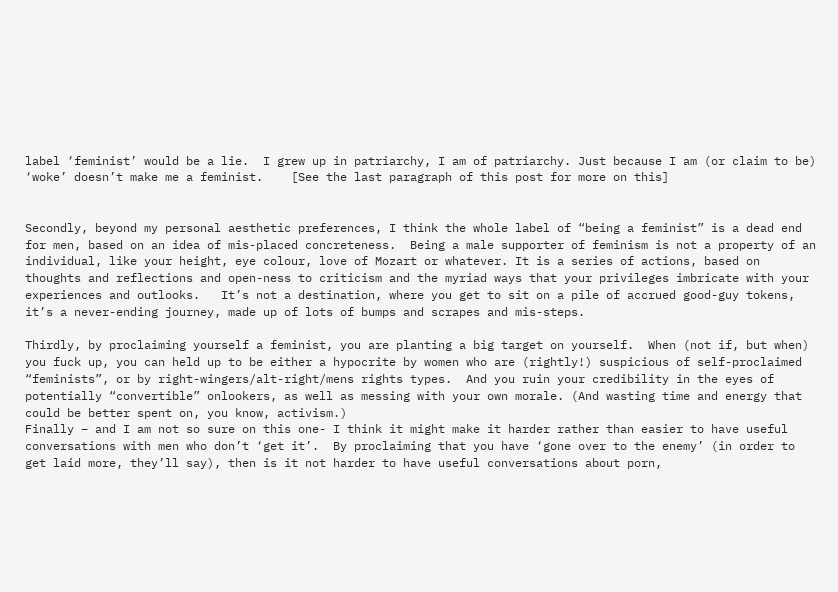label ‘feminist’ would be a lie.  I grew up in patriarchy, I am of patriarchy. Just because I am (or claim to be) ‘woke’ doesn’t make me a feminist.    [See the last paragraph of this post for more on this]


Secondly, beyond my personal aesthetic preferences, I think the whole label of “being a feminist” is a dead end for men, based on an idea of mis-placed concreteness.  Being a male supporter of feminism is not a property of an individual, like your height, eye colour, love of Mozart or whatever. It is a series of actions, based on thoughts and reflections and open-ness to criticism and the myriad ways that your privileges imbricate with your experiences and outlooks.   It’s not a destination, where you get to sit on a pile of accrued good-guy tokens, it’s a never-ending journey, made up of lots of bumps and scrapes and mis-steps.

Thirdly, by proclaiming yourself a feminist, you are planting a big target on yourself.  When (not if, but when) you fuck up, you can held up to be either a hypocrite by women who are (rightly!) suspicious of self-proclaimed “feminists”, or by right-wingers/alt-right/mens rights types.  And you ruin your credibility in the eyes of potentially “convertible” onlookers, as well as messing with your own morale. (And wasting time and energy that could be better spent on, you know, activism.)
Finally – and I am not so sure on this one- I think it might make it harder rather than easier to have useful conversations with men who don’t ‘get it’.  By proclaiming that you have ‘gone over to the enemy’ (in order to get laid more, they’ll say), then is it not harder to have useful conversations about porn,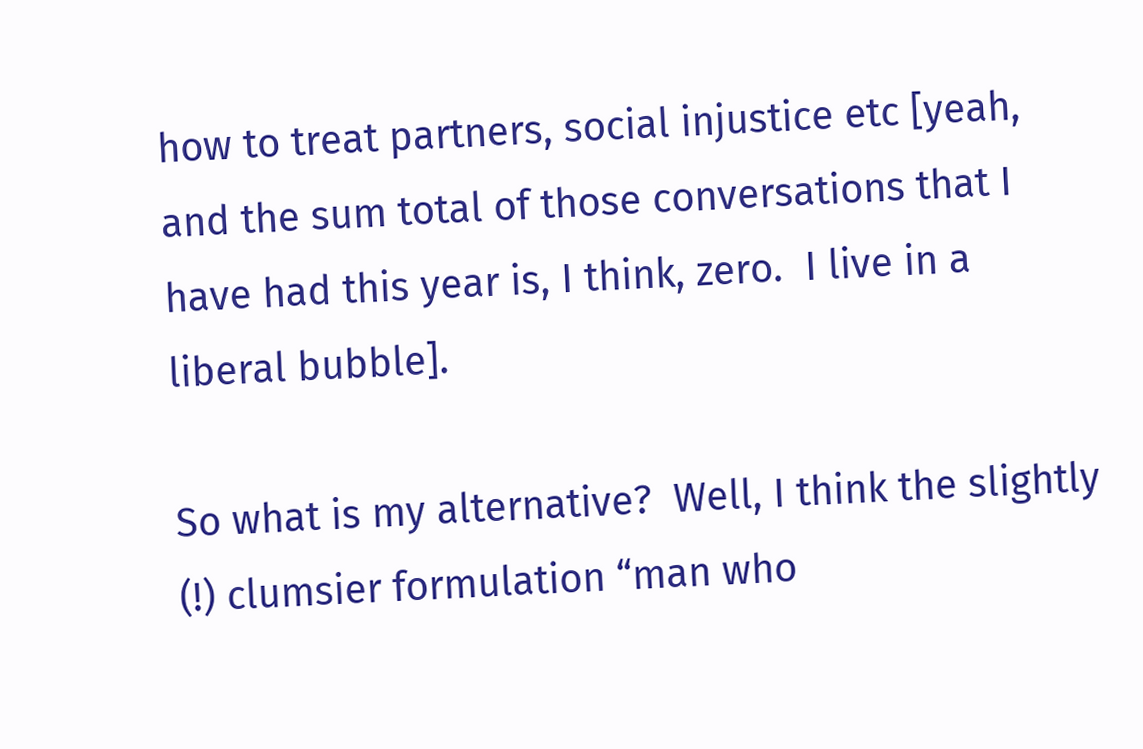how to treat partners, social injustice etc [yeah, and the sum total of those conversations that I have had this year is, I think, zero.  I live in a liberal bubble].

So what is my alternative?  Well, I think the slightly (!) clumsier formulation “man who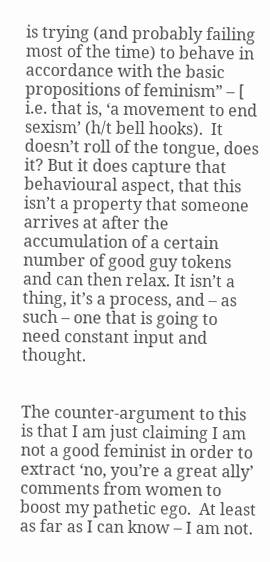is trying (and probably failing most of the time) to behave in accordance with the basic propositions of feminism” – [ i.e. that is, ‘a movement to end sexism’ (h/t bell hooks).  It doesn’t roll of the tongue, does it? But it does capture that behavioural aspect, that this isn’t a property that someone arrives at after the accumulation of a certain number of good guy tokens and can then relax. It isn’t a thing, it’s a process, and – as such – one that is going to need constant input and thought.


The counter-argument to this is that I am just claiming I am not a good feminist in order to extract ‘no, you’re a great ally’ comments from women to boost my pathetic ego.  At least as far as I can know – I am not.